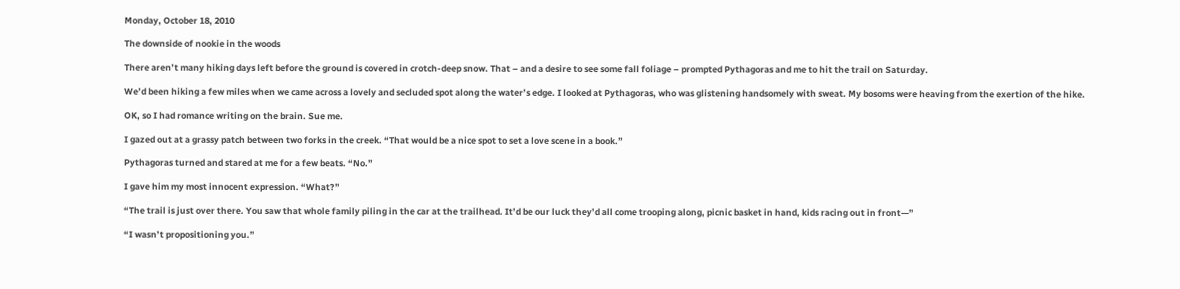Monday, October 18, 2010

The downside of nookie in the woods

There aren’t many hiking days left before the ground is covered in crotch-deep snow. That – and a desire to see some fall foliage – prompted Pythagoras and me to hit the trail on Saturday.

We’d been hiking a few miles when we came across a lovely and secluded spot along the water’s edge. I looked at Pythagoras, who was glistening handsomely with sweat. My bosoms were heaving from the exertion of the hike.

OK, so I had romance writing on the brain. Sue me.

I gazed out at a grassy patch between two forks in the creek. “That would be a nice spot to set a love scene in a book.”

Pythagoras turned and stared at me for a few beats. “No.”

I gave him my most innocent expression. “What?”

“The trail is just over there. You saw that whole family piling in the car at the trailhead. It’d be our luck they’d all come trooping along, picnic basket in hand, kids racing out in front—”

“I wasn’t propositioning you.”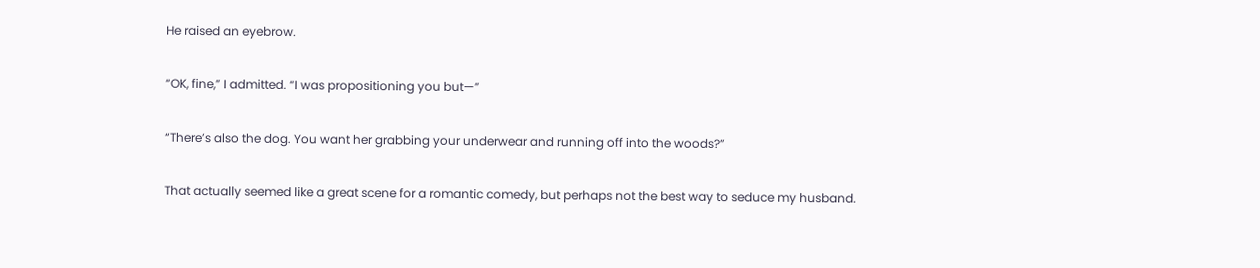He raised an eyebrow.

“OK, fine,” I admitted. “I was propositioning you but—”

“There’s also the dog. You want her grabbing your underwear and running off into the woods?”

That actually seemed like a great scene for a romantic comedy, but perhaps not the best way to seduce my husband.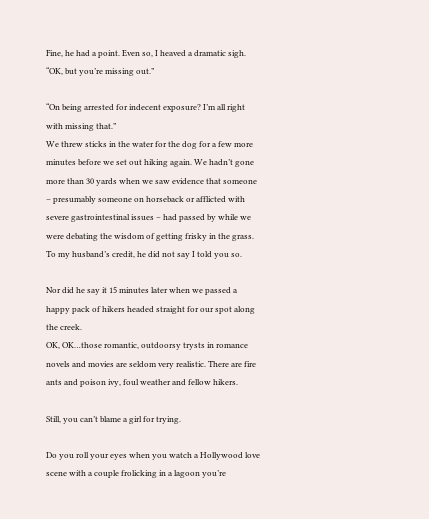Fine, he had a point. Even so, I heaved a dramatic sigh. “OK, but you’re missing out.”

“On being arrested for indecent exposure? I’m all right with missing that.”
We threw sticks in the water for the dog for a few more minutes before we set out hiking again. We hadn’t gone more than 30 yards when we saw evidence that someone – presumably someone on horseback or afflicted with severe gastrointestinal issues – had passed by while we were debating the wisdom of getting frisky in the grass.
To my husband’s credit, he did not say I told you so.

Nor did he say it 15 minutes later when we passed a happy pack of hikers headed straight for our spot along the creek.
OK, OK…those romantic, outdoorsy trysts in romance novels and movies are seldom very realistic. There are fire ants and poison ivy, foul weather and fellow hikers.

Still, you can’t blame a girl for trying.

Do you roll your eyes when you watch a Hollywood love scene with a couple frolicking in a lagoon you’re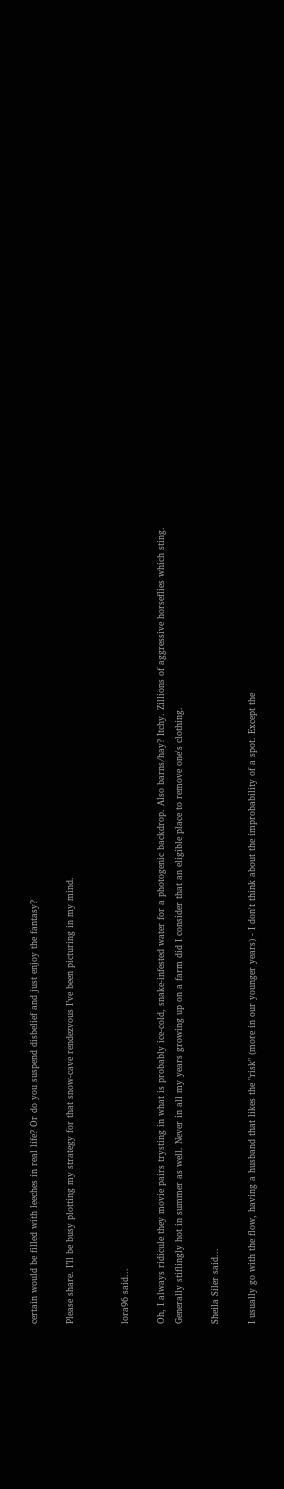certain would be filled with leeches in real life? Or do you suspend disbelief and just enjoy the fantasy?

Please share. I’ll be busy plotting my strategy for that snow-cave rendezvous I’ve been picturing in my mind.


lora96 said...

Oh, I always ridicule they movie pairs trysting in what is probably ice-cold, snake-infested water for a photogenic backdrop. Also barns/hay? Itchy. Zillions of aggressive horseflies which sting. Generally stiflingly hot in summer as well. Never in all my years growing up on a farm did I consider that an eligible place to remove one's clothing.

Sheila Siler said...

I usually go with the flow, having a husband that likes the "risk" (more in our younger years) - I don't think about the improbability of a spot. Except the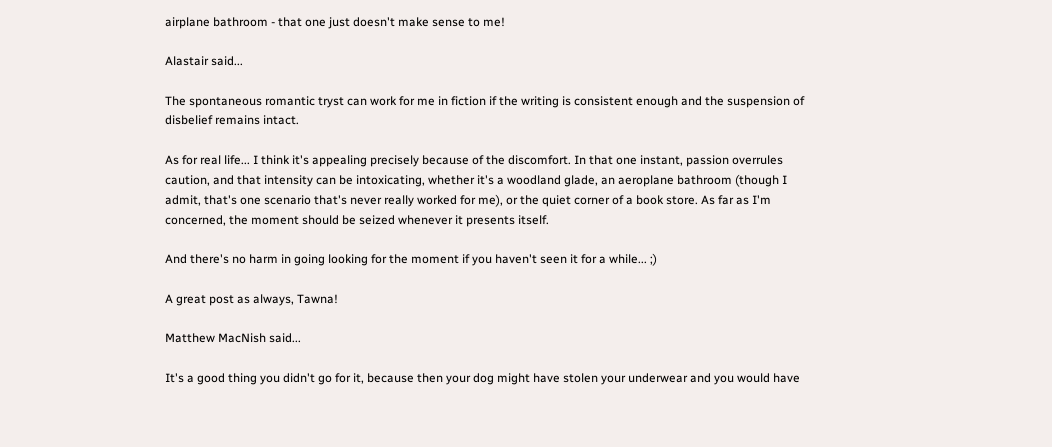airplane bathroom - that one just doesn't make sense to me!

Alastair said...

The spontaneous romantic tryst can work for me in fiction if the writing is consistent enough and the suspension of disbelief remains intact.

As for real life... I think it's appealing precisely because of the discomfort. In that one instant, passion overrules caution, and that intensity can be intoxicating, whether it's a woodland glade, an aeroplane bathroom (though I admit, that's one scenario that's never really worked for me), or the quiet corner of a book store. As far as I'm concerned, the moment should be seized whenever it presents itself.

And there's no harm in going looking for the moment if you haven't seen it for a while... ;)

A great post as always, Tawna!

Matthew MacNish said...

It's a good thing you didn't go for it, because then your dog might have stolen your underwear and you would have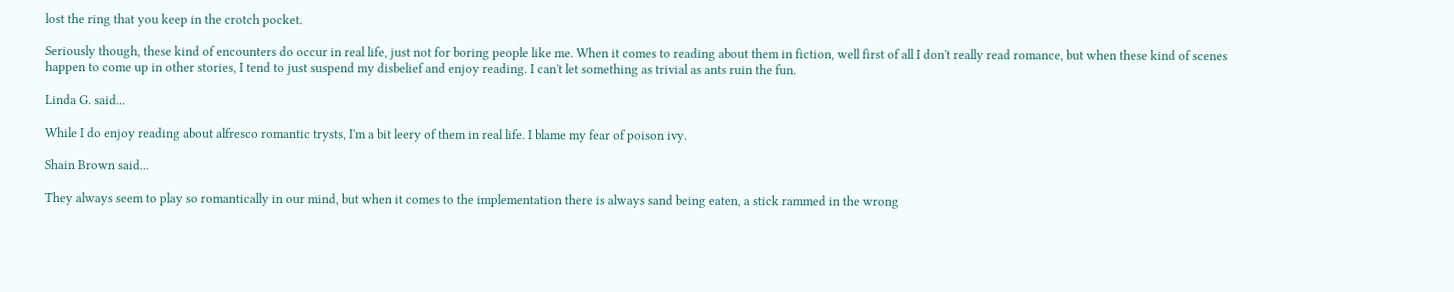lost the ring that you keep in the crotch pocket.

Seriously though, these kind of encounters do occur in real life, just not for boring people like me. When it comes to reading about them in fiction, well first of all I don't really read romance, but when these kind of scenes happen to come up in other stories, I tend to just suspend my disbelief and enjoy reading. I can't let something as trivial as ants ruin the fun.

Linda G. said...

While I do enjoy reading about alfresco romantic trysts, I'm a bit leery of them in real life. I blame my fear of poison ivy.

Shain Brown said...

They always seem to play so romantically in our mind, but when it comes to the implementation there is always sand being eaten, a stick rammed in the wrong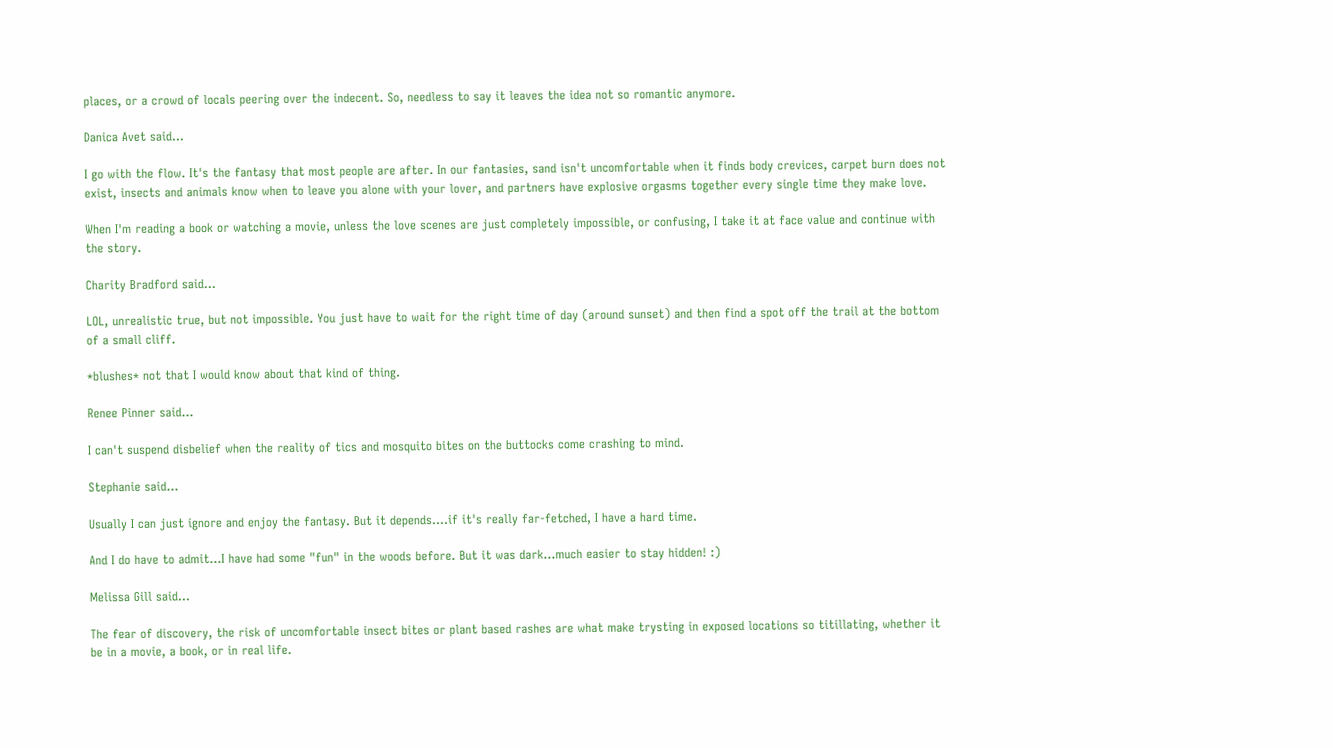places, or a crowd of locals peering over the indecent. So, needless to say it leaves the idea not so romantic anymore.

Danica Avet said...

I go with the flow. It's the fantasy that most people are after. In our fantasies, sand isn't uncomfortable when it finds body crevices, carpet burn does not exist, insects and animals know when to leave you alone with your lover, and partners have explosive orgasms together every single time they make love.

When I'm reading a book or watching a movie, unless the love scenes are just completely impossible, or confusing, I take it at face value and continue with the story.

Charity Bradford said...

LOL, unrealistic true, but not impossible. You just have to wait for the right time of day (around sunset) and then find a spot off the trail at the bottom of a small cliff.

*blushes* not that I would know about that kind of thing.

Renee Pinner said...

I can't suspend disbelief when the reality of tics and mosquito bites on the buttocks come crashing to mind.

Stephanie said...

Usually I can just ignore and enjoy the fantasy. But it depends....if it's really far-fetched, I have a hard time.

And I do have to admit...I have had some "fun" in the woods before. But it was dark...much easier to stay hidden! :)

Melissa Gill said...

The fear of discovery, the risk of uncomfortable insect bites or plant based rashes are what make trysting in exposed locations so titillating, whether it be in a movie, a book, or in real life.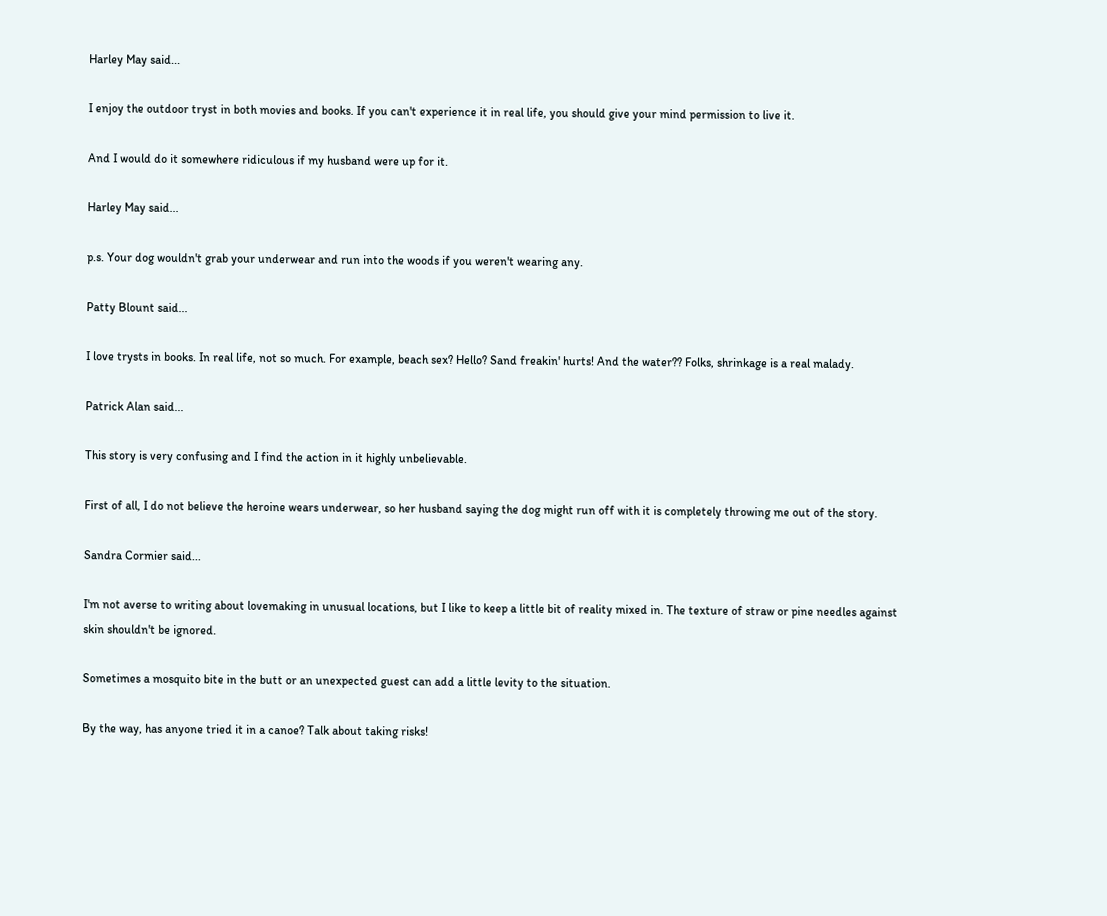Harley May said...

I enjoy the outdoor tryst in both movies and books. If you can't experience it in real life, you should give your mind permission to live it.

And I would do it somewhere ridiculous if my husband were up for it.

Harley May said...

p.s. Your dog wouldn't grab your underwear and run into the woods if you weren't wearing any.

Patty Blount said...

I love trysts in books. In real life, not so much. For example, beach sex? Hello? Sand freakin' hurts! And the water?? Folks, shrinkage is a real malady.

Patrick Alan said...

This story is very confusing and I find the action in it highly unbelievable.

First of all, I do not believe the heroine wears underwear, so her husband saying the dog might run off with it is completely throwing me out of the story.

Sandra Cormier said...

I'm not averse to writing about lovemaking in unusual locations, but I like to keep a little bit of reality mixed in. The texture of straw or pine needles against skin shouldn't be ignored.

Sometimes a mosquito bite in the butt or an unexpected guest can add a little levity to the situation.

By the way, has anyone tried it in a canoe? Talk about taking risks!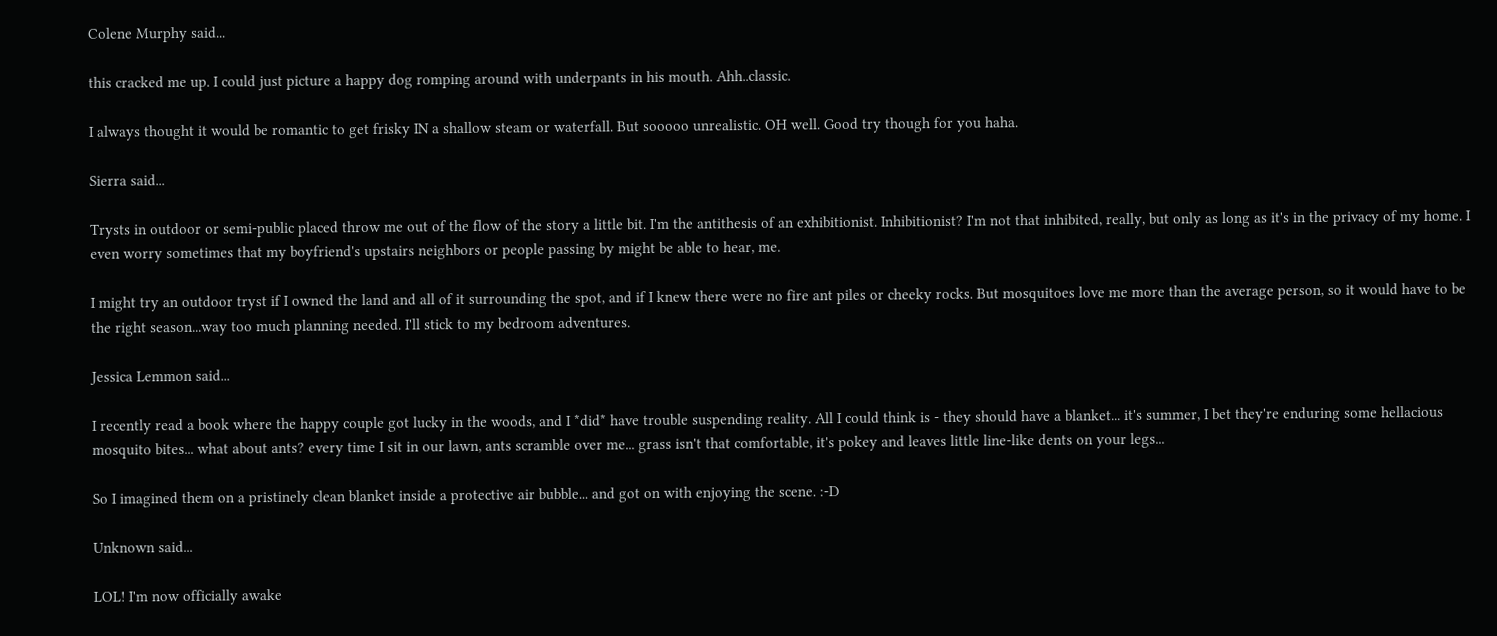Colene Murphy said...

this cracked me up. I could just picture a happy dog romping around with underpants in his mouth. Ahh..classic.

I always thought it would be romantic to get frisky IN a shallow steam or waterfall. But sooooo unrealistic. OH well. Good try though for you haha.

Sierra said...

Trysts in outdoor or semi-public placed throw me out of the flow of the story a little bit. I'm the antithesis of an exhibitionist. Inhibitionist? I'm not that inhibited, really, but only as long as it's in the privacy of my home. I even worry sometimes that my boyfriend's upstairs neighbors or people passing by might be able to hear, me.

I might try an outdoor tryst if I owned the land and all of it surrounding the spot, and if I knew there were no fire ant piles or cheeky rocks. But mosquitoes love me more than the average person, so it would have to be the right season...way too much planning needed. I'll stick to my bedroom adventures.

Jessica Lemmon said...

I recently read a book where the happy couple got lucky in the woods, and I *did* have trouble suspending reality. All I could think is - they should have a blanket... it's summer, I bet they're enduring some hellacious mosquito bites... what about ants? every time I sit in our lawn, ants scramble over me... grass isn't that comfortable, it's pokey and leaves little line-like dents on your legs...

So I imagined them on a pristinely clean blanket inside a protective air bubble... and got on with enjoying the scene. :-D

Unknown said...

LOL! I'm now officially awake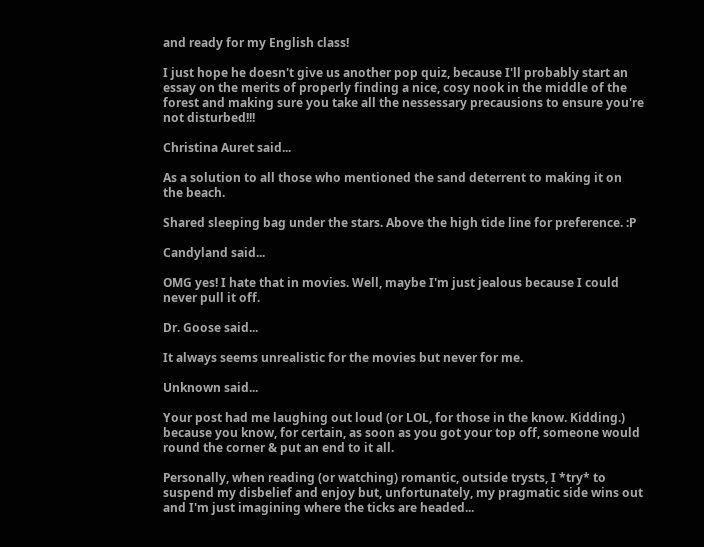and ready for my English class!

I just hope he doesn't give us another pop quiz, because I'll probably start an essay on the merits of properly finding a nice, cosy nook in the middle of the forest and making sure you take all the nessessary precausions to ensure you're not disturbed!!!

Christina Auret said...

As a solution to all those who mentioned the sand deterrent to making it on the beach.

Shared sleeping bag under the stars. Above the high tide line for preference. :P

Candyland said...

OMG yes! I hate that in movies. Well, maybe I'm just jealous because I could never pull it off.

Dr. Goose said...

It always seems unrealistic for the movies but never for me.

Unknown said...

Your post had me laughing out loud (or LOL, for those in the know. Kidding.) because you know, for certain, as soon as you got your top off, someone would round the corner & put an end to it all.

Personally, when reading (or watching) romantic, outside trysts, I *try* to suspend my disbelief and enjoy but, unfortunately, my pragmatic side wins out and I'm just imagining where the ticks are headed...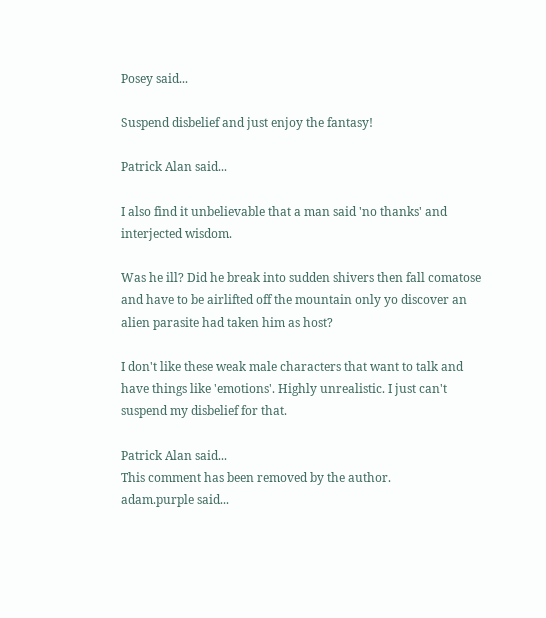Posey said...

Suspend disbelief and just enjoy the fantasy!

Patrick Alan said...

I also find it unbelievable that a man said 'no thanks' and interjected wisdom.

Was he ill? Did he break into sudden shivers then fall comatose and have to be airlifted off the mountain only yo discover an alien parasite had taken him as host?

I don't like these weak male characters that want to talk and have things like 'emotions'. Highly unrealistic. I just can't suspend my disbelief for that.

Patrick Alan said...
This comment has been removed by the author.
adam.purple said...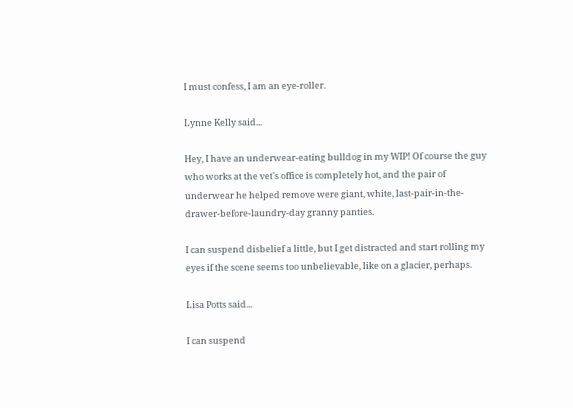I must confess, I am an eye-roller.

Lynne Kelly said...

Hey, I have an underwear-eating bulldog in my WIP! Of course the guy who works at the vet's office is completely hot, and the pair of underwear he helped remove were giant, white, last-pair-in-the-drawer-before-laundry-day granny panties.

I can suspend disbelief a little, but I get distracted and start rolling my eyes if the scene seems too unbelievable, like on a glacier, perhaps.

Lisa Potts said...

I can suspend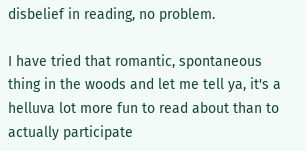disbelief in reading, no problem.

I have tried that romantic, spontaneous thing in the woods and let me tell ya, it's a helluva lot more fun to read about than to actually participate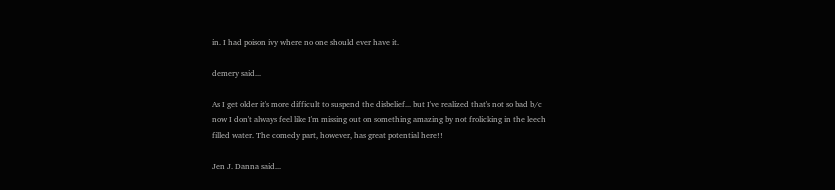in. I had poison ivy where no one should ever have it.

demery said...

As I get older it's more difficult to suspend the disbelief... but I've realized that's not so bad b/c now I don't always feel like I'm missing out on something amazing by not frolicking in the leech filled water. The comedy part, however, has great potential here!!

Jen J. Danna said...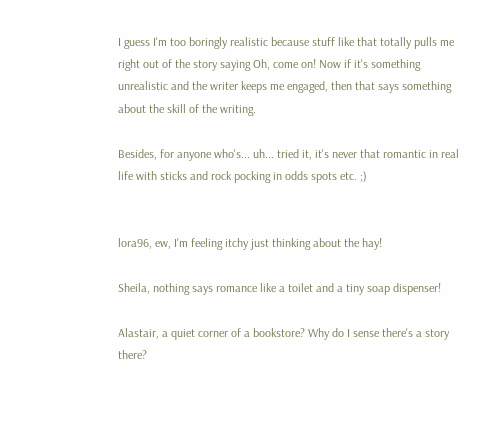I guess I'm too boringly realistic because stuff like that totally pulls me right out of the story saying Oh, come on! Now if it's something unrealistic and the writer keeps me engaged, then that says something about the skill of the writing.

Besides, for anyone who's... uh... tried it, it's never that romantic in real life with sticks and rock pocking in odds spots etc. ;)


lora96, ew, I'm feeling itchy just thinking about the hay!

Sheila, nothing says romance like a toilet and a tiny soap dispenser!

Alastair, a quiet corner of a bookstore? Why do I sense there's a story there?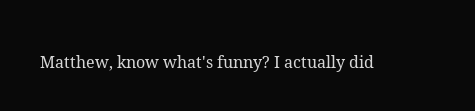Matthew, know what's funny? I actually did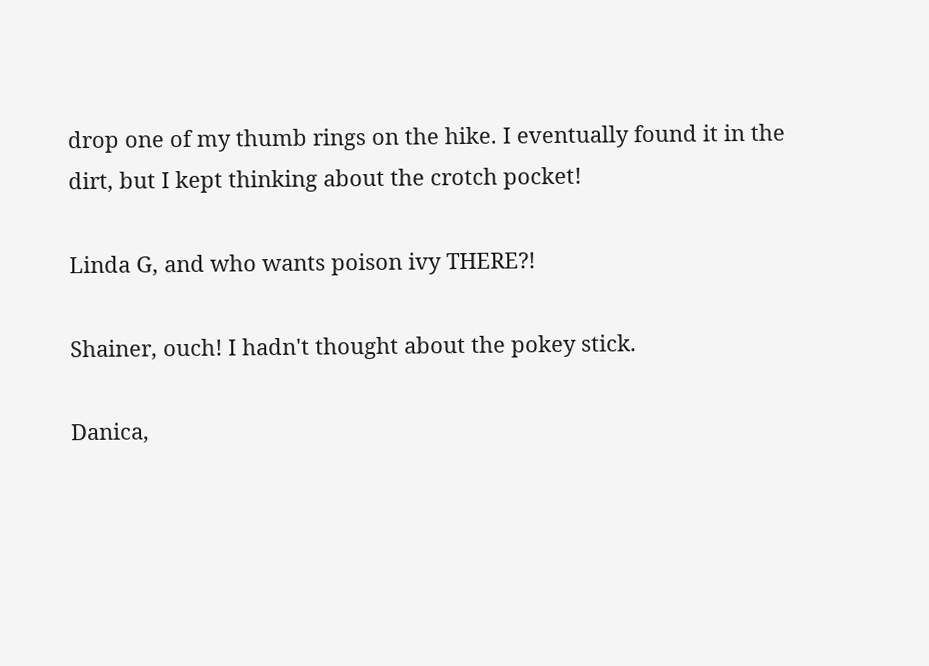drop one of my thumb rings on the hike. I eventually found it in the dirt, but I kept thinking about the crotch pocket!

Linda G, and who wants poison ivy THERE?!

Shainer, ouch! I hadn't thought about the pokey stick.

Danica,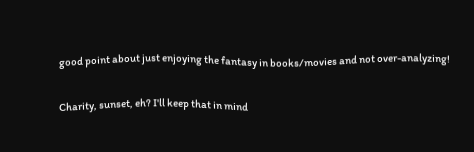good point about just enjoying the fantasy in books/movies and not over-analyzing!

Charity, sunset, eh? I'll keep that in mind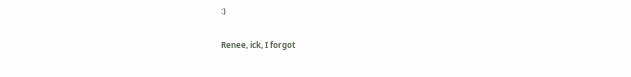:)

Renee, ick, I forgot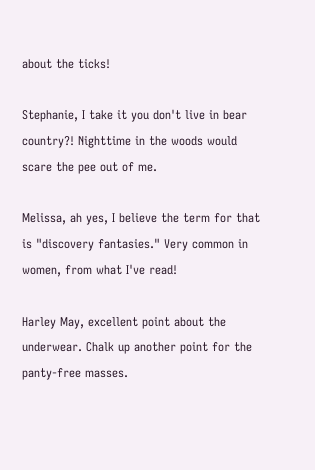about the ticks!

Stephanie, I take it you don't live in bear country?! Nighttime in the woods would scare the pee out of me.

Melissa, ah yes, I believe the term for that is "discovery fantasies." Very common in women, from what I've read!

Harley May, excellent point about the underwear. Chalk up another point for the panty-free masses.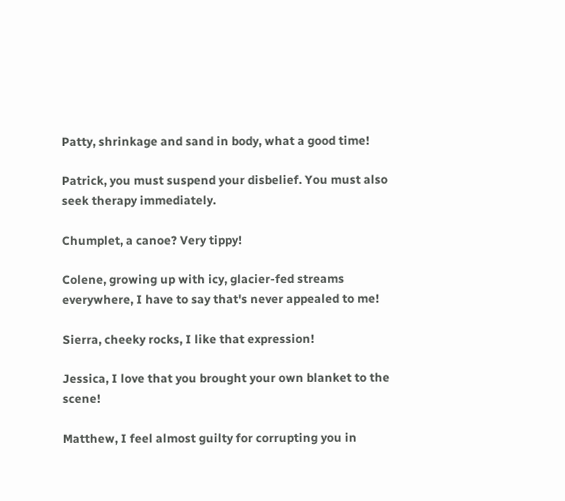Patty, shrinkage and sand in body, what a good time!

Patrick, you must suspend your disbelief. You must also seek therapy immediately.

Chumplet, a canoe? Very tippy!

Colene, growing up with icy, glacier-fed streams everywhere, I have to say that's never appealed to me!

Sierra, cheeky rocks, I like that expression!

Jessica, I love that you brought your own blanket to the scene!

Matthew, I feel almost guilty for corrupting you in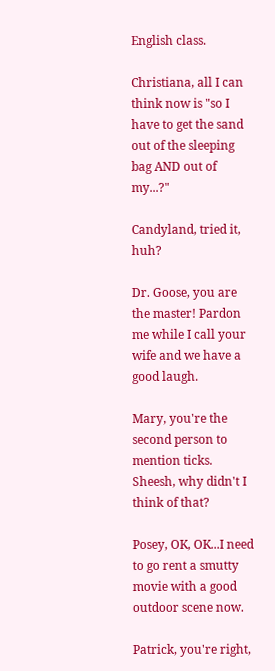English class.

Christiana, all I can think now is "so I have to get the sand out of the sleeping bag AND out of my...?"

Candyland, tried it, huh?

Dr. Goose, you are the master! Pardon me while I call your wife and we have a good laugh.

Mary, you're the second person to mention ticks. Sheesh, why didn't I think of that?

Posey, OK, OK...I need to go rent a smutty movie with a good outdoor scene now.

Patrick, you're right,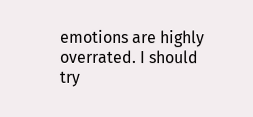emotions are highly overrated. I should try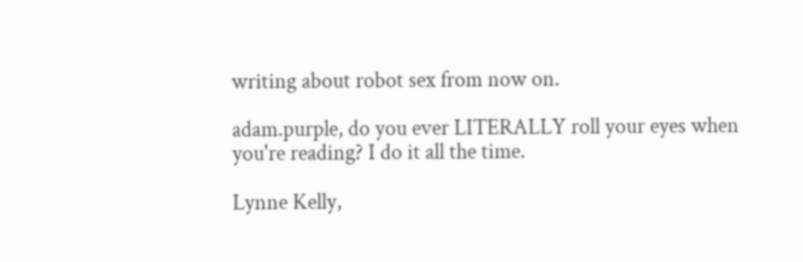writing about robot sex from now on.

adam.purple, do you ever LITERALLY roll your eyes when you're reading? I do it all the time.

Lynne Kelly,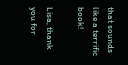that sounds like a terrific book!

Lisa, thank you for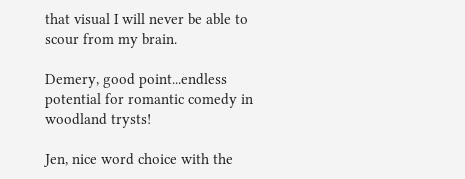that visual I will never be able to scour from my brain.

Demery, good point...endless potential for romantic comedy in woodland trysts!

Jen, nice word choice with the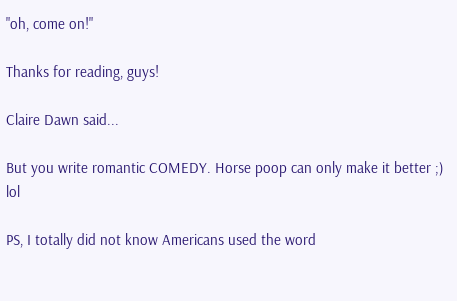"oh, come on!"

Thanks for reading, guys!

Claire Dawn said...

But you write romantic COMEDY. Horse poop can only make it better ;) lol

PS, I totally did not know Americans used the word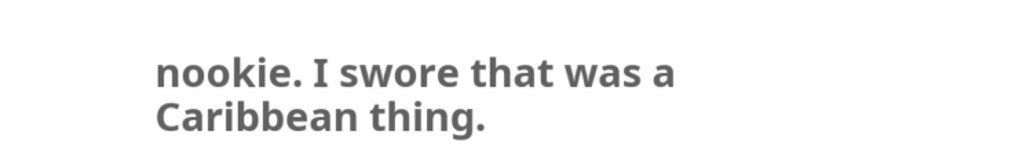nookie. I swore that was a Caribbean thing.